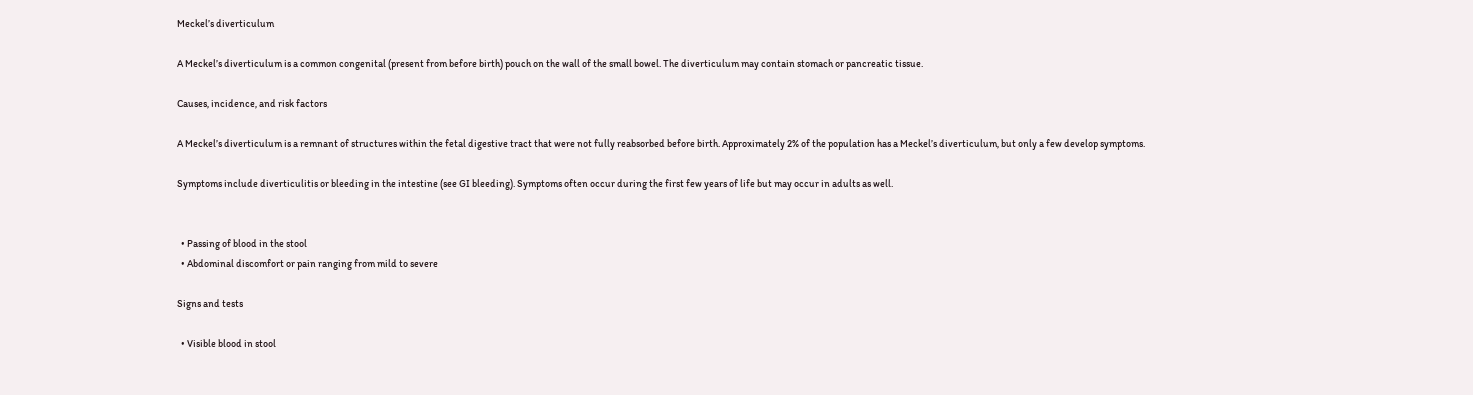Meckel’s diverticulum

A Meckel’s diverticulum is a common congenital (present from before birth) pouch on the wall of the small bowel. The diverticulum may contain stomach or pancreatic tissue.

Causes, incidence, and risk factors

A Meckel’s diverticulum is a remnant of structures within the fetal digestive tract that were not fully reabsorbed before birth. Approximately 2% of the population has a Meckel’s diverticulum, but only a few develop symptoms.

Symptoms include diverticulitis or bleeding in the intestine (see GI bleeding). Symptoms often occur during the first few years of life but may occur in adults as well.


  • Passing of blood in the stool
  • Abdominal discomfort or pain ranging from mild to severe

Signs and tests

  • Visible blood in stool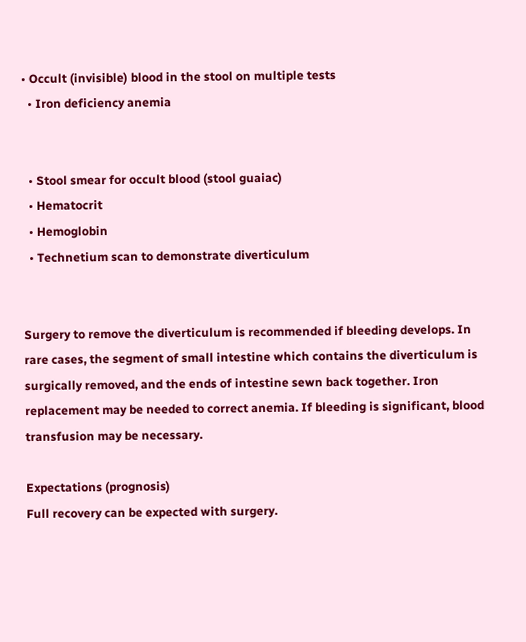• Occult (invisible) blood in the stool on multiple tests
  • Iron deficiency anemia


  • Stool smear for occult blood (stool guaiac)
  • Hematocrit
  • Hemoglobin
  • Technetium scan to demonstrate diverticulum


Surgery to remove the diverticulum is recommended if bleeding develops. In rare cases, the segment of small intestine which contains the diverticulum is surgically removed, and the ends of intestine sewn back together. Iron replacement may be needed to correct anemia. If bleeding is significant, blood transfusion may be necessary.

Expectations (prognosis)
Full recovery can be expected with surgery.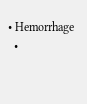• Hemorrhage
  •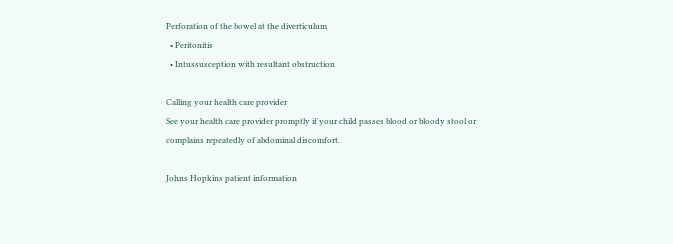Perforation of the bowel at the diverticulum
  • Peritonitis
  • Intussusception with resultant obstruction

Calling your health care provider
See your health care provider promptly if your child passes blood or bloody stool or complains repeatedly of abdominal discomfort.

Johns Hopkins patient information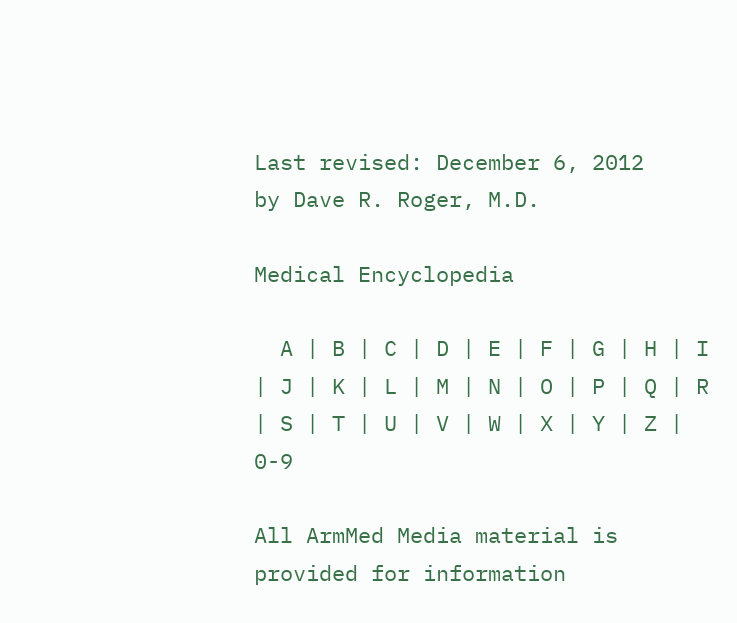Last revised: December 6, 2012
by Dave R. Roger, M.D.

Medical Encyclopedia

  A | B | C | D | E | F | G | H | I | J | K | L | M | N | O | P | Q | R | S | T | U | V | W | X | Y | Z | 0-9

All ArmMed Media material is provided for information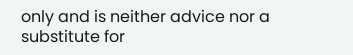only and is neither advice nor a substitute for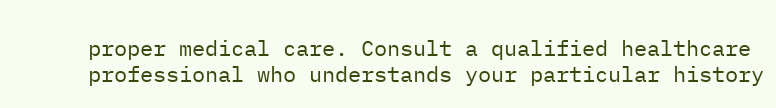proper medical care. Consult a qualified healthcare professional who understands your particular history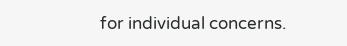for individual concerns.